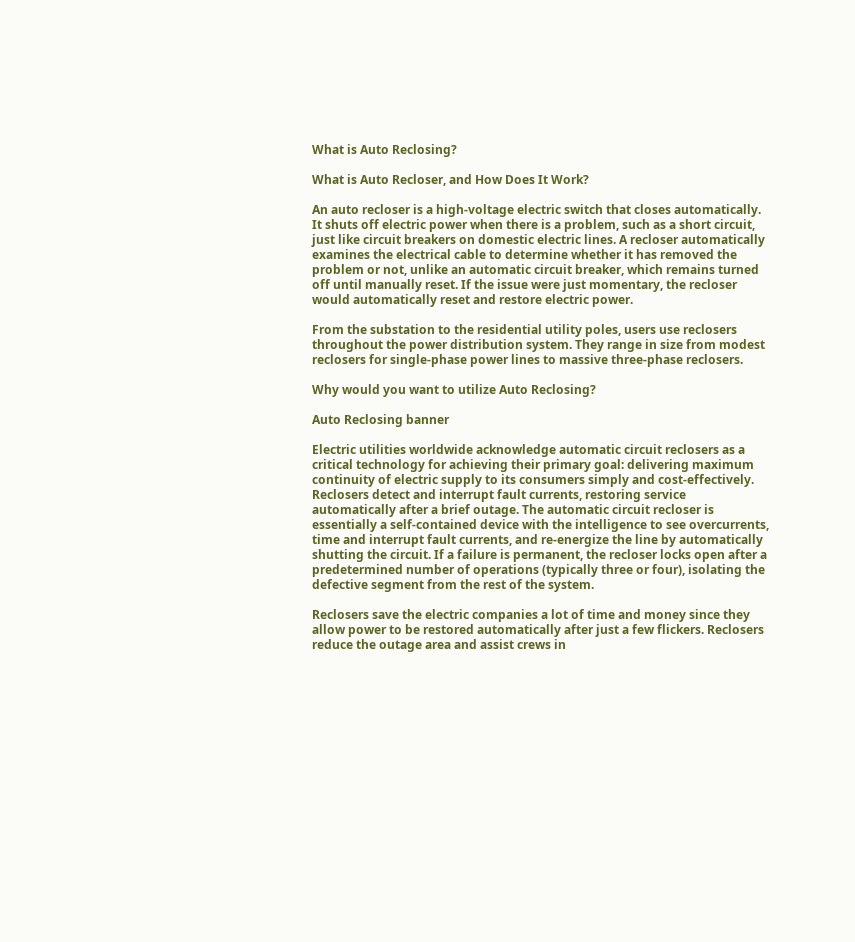What is Auto Reclosing?

What is Auto Recloser, and How Does It Work?

An auto recloser is a high-voltage electric switch that closes automatically. It shuts off electric power when there is a problem, such as a short circuit, just like circuit breakers on domestic electric lines. A recloser automatically examines the electrical cable to determine whether it has removed the problem or not, unlike an automatic circuit breaker, which remains turned off until manually reset. If the issue were just momentary, the recloser would automatically reset and restore electric power.

From the substation to the residential utility poles, users use reclosers throughout the power distribution system. They range in size from modest reclosers for single-phase power lines to massive three-phase reclosers.

Why would you want to utilize Auto Reclosing?

Auto Reclosing banner

Electric utilities worldwide acknowledge automatic circuit reclosers as a critical technology for achieving their primary goal: delivering maximum continuity of electric supply to its consumers simply and cost-effectively. Reclosers detect and interrupt fault currents, restoring service automatically after a brief outage. The automatic circuit recloser is essentially a self-contained device with the intelligence to see overcurrents, time and interrupt fault currents, and re-energize the line by automatically shutting the circuit. If a failure is permanent, the recloser locks open after a predetermined number of operations (typically three or four), isolating the defective segment from the rest of the system.

Reclosers save the electric companies a lot of time and money since they allow power to be restored automatically after just a few flickers. Reclosers reduce the outage area and assist crews in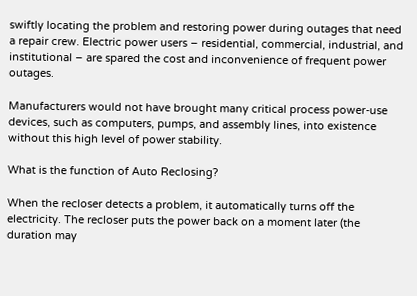swiftly locating the problem and restoring power during outages that need a repair crew. Electric power users – residential, commercial, industrial, and institutional – are spared the cost and inconvenience of frequent power outages.

Manufacturers would not have brought many critical process power-use devices, such as computers, pumps, and assembly lines, into existence without this high level of power stability.

What is the function of Auto Reclosing?

When the recloser detects a problem, it automatically turns off the electricity. The recloser puts the power back on a moment later (the duration may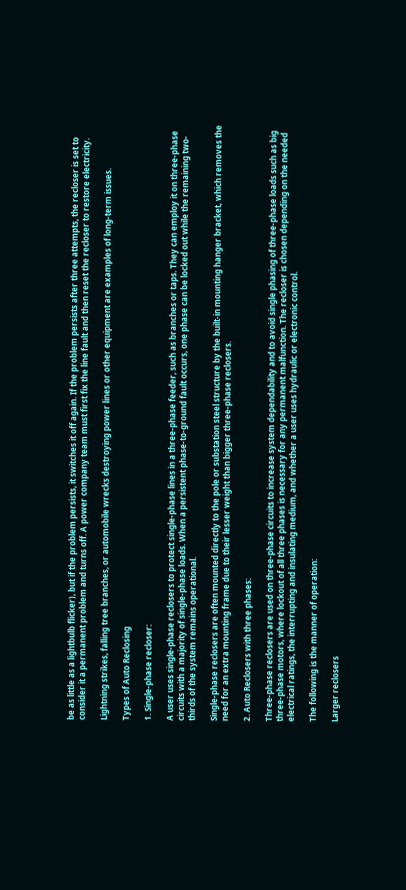be as little as a lightbulb flicker), but if the problem persists, it switches it off again. If the problem persists after three attempts, the recloser is set to consider it a permanent problem and turns off. A power company team must first fix the line fault and then reset the recloser to restore electricity.

Lightning strikes, falling tree branches, or automobile wrecks destroying power lines or other equipment are examples of long-term issues.

Types of Auto Reclosing

1. Single-phase recloser:

A user uses single-phase reclosers to protect single-phase lines in a three-phase feeder, such as branches or taps. They can employ it on three-phase circuits with a majority of single-phase loads. When a persistent phase-to-ground fault occurs, one phase can be locked out while the remaining two-thirds of the system remains operational.

Single-phase reclosers are often mounted directly to the pole or substation steel structure by the built-in mounting hanger bracket, which removes the need for an extra mounting frame due to their lesser weight than bigger three-phase reclosers.

2. Auto Reclosers with three phases:

Three-phase reclosers are used on three-phase circuits to increase system dependability and to avoid single phasing of three-phase loads such as big three-phase motors, where lockout of all three phases is necessary for any permanent malfunction. The recloser is chosen depending on the needed electrical ratings, the interrupting and insulating medium, and whether a user uses hydraulic or electronic control.

The following is the manner of operation:

Larger reclosers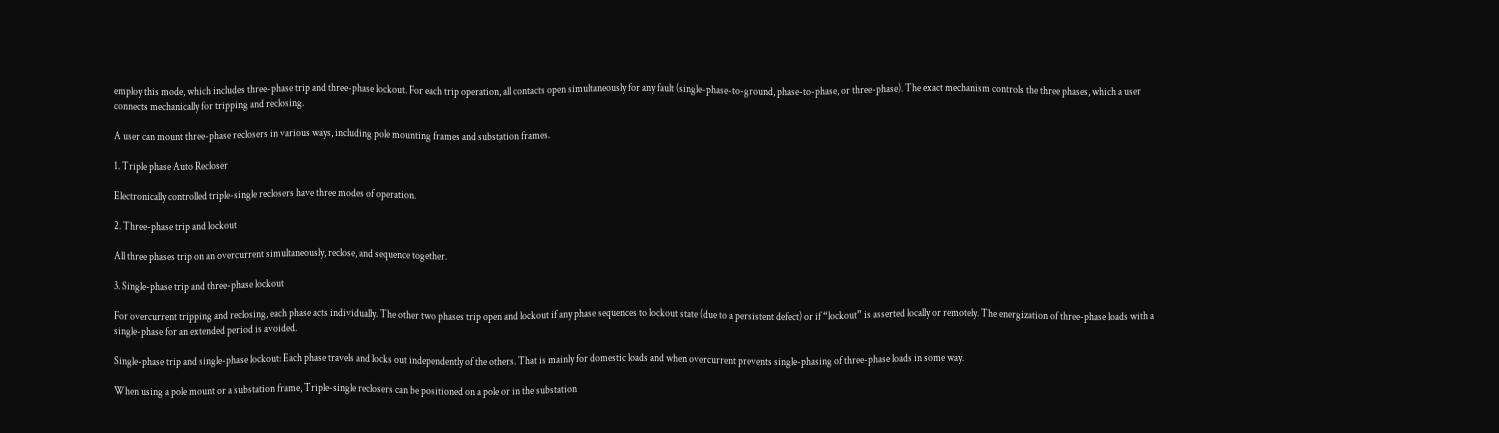employ this mode, which includes three-phase trip and three-phase lockout. For each trip operation, all contacts open simultaneously for any fault (single-phase-to-ground, phase-to-phase, or three-phase). The exact mechanism controls the three phases, which a user connects mechanically for tripping and reclosing.

A user can mount three-phase reclosers in various ways, including pole mounting frames and substation frames.

1. Triple phase Auto Recloser

Electronically controlled triple-single reclosers have three modes of operation.

2. Three-phase trip and lockout

All three phases trip on an overcurrent simultaneously, reclose, and sequence together.

3. Single-phase trip and three-phase lockout

For overcurrent tripping and reclosing, each phase acts individually. The other two phases trip open and lockout if any phase sequences to lockout state (due to a persistent defect) or if “lockout” is asserted locally or remotely. The energization of three-phase loads with a single-phase for an extended period is avoided.

Single-phase trip and single-phase lockout: Each phase travels and locks out independently of the others. That is mainly for domestic loads and when overcurrent prevents single-phasing of three-phase loads in some way.

When using a pole mount or a substation frame, Triple-single reclosers can be positioned on a pole or in the substation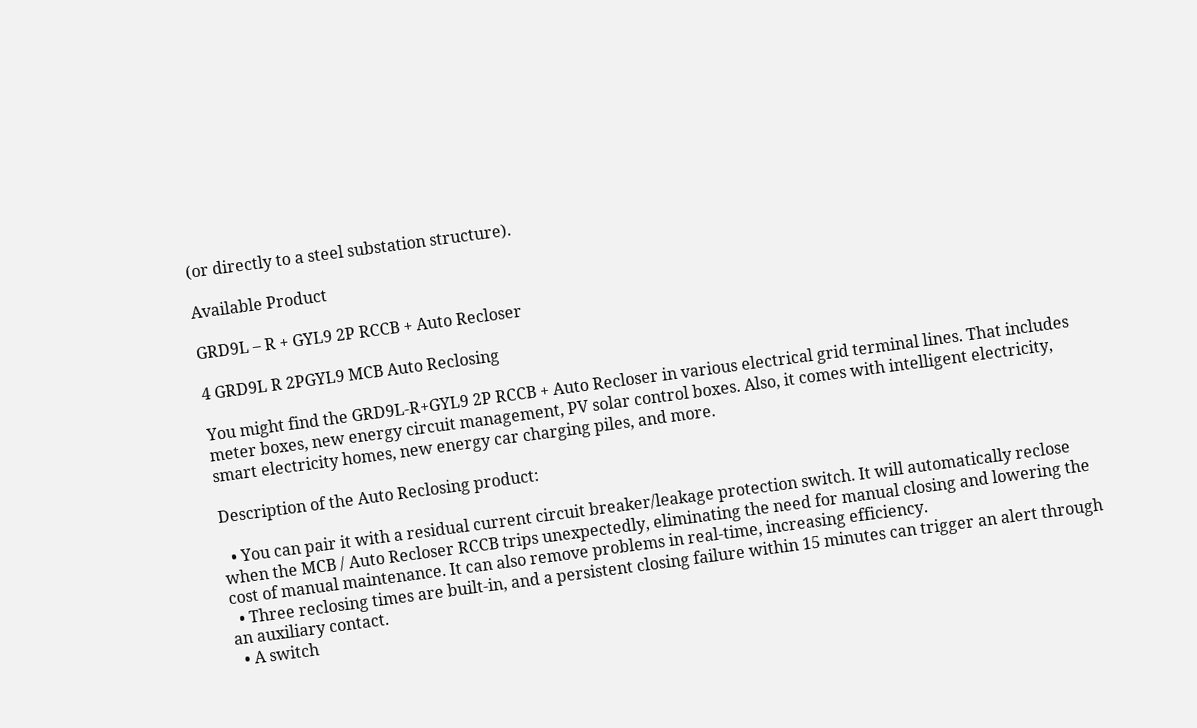(or directly to a steel substation structure).

Available Product

GRD9L – R + GYL9 2P RCCB + Auto Recloser

4 GRD9L R 2PGYL9 MCB Auto Reclosing

You might find the GRD9L-R+GYL9 2P RCCB + Auto Recloser in various electrical grid terminal lines. That includes meter boxes, new energy circuit management, PV solar control boxes. Also, it comes with intelligent electricity, smart electricity homes, new energy car charging piles, and more.

Description of the Auto Reclosing product:

  • You can pair it with a residual current circuit breaker/leakage protection switch. It will automatically reclose when the MCB / Auto Recloser RCCB trips unexpectedly, eliminating the need for manual closing and lowering the cost of manual maintenance. It can also remove problems in real-time, increasing efficiency.
  • Three reclosing times are built-in, and a persistent closing failure within 15 minutes can trigger an alert through an auxiliary contact.
  • A switch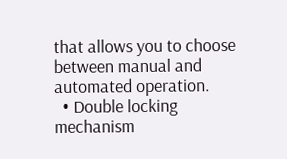that allows you to choose between manual and automated operation.
  • Double locking mechanism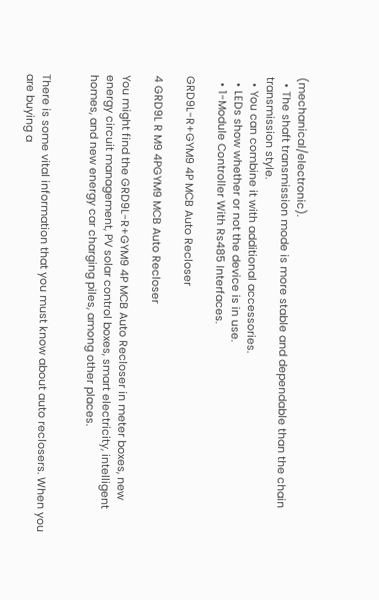(mechanical/electronic).
  • The shaft transmission mode is more stable and dependable than the chain transmission style.
  • You can combine it with additional accessories.
  • LEDs show whether or not the device is in use.
  • 1-Module Controller With Rs485 Interfaces.

GRD9L-R+GYM9 4P MCB Auto Recloser

4 GRD9L R M9 4PGYM9 MCB Auto Recloser

You might find the GRD9L-R+GYM9 4P MCB Auto Recloser in meter boxes, new energy circuit management, PV solar control boxes, smart electricity, intelligent homes, and new energy car charging piles, among other places.


There is some vital information that you must know about auto reclosers. When you are buying a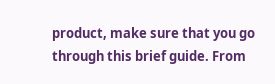product, make sure that you go through this brief guide. From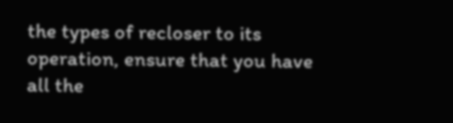the types of recloser to its operation, ensure that you have all the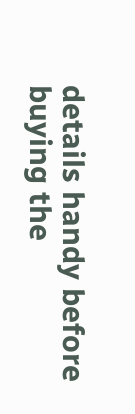details handy before buying the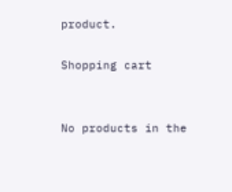product.

Shopping cart


No products in the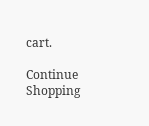cart.

Continue Shopping